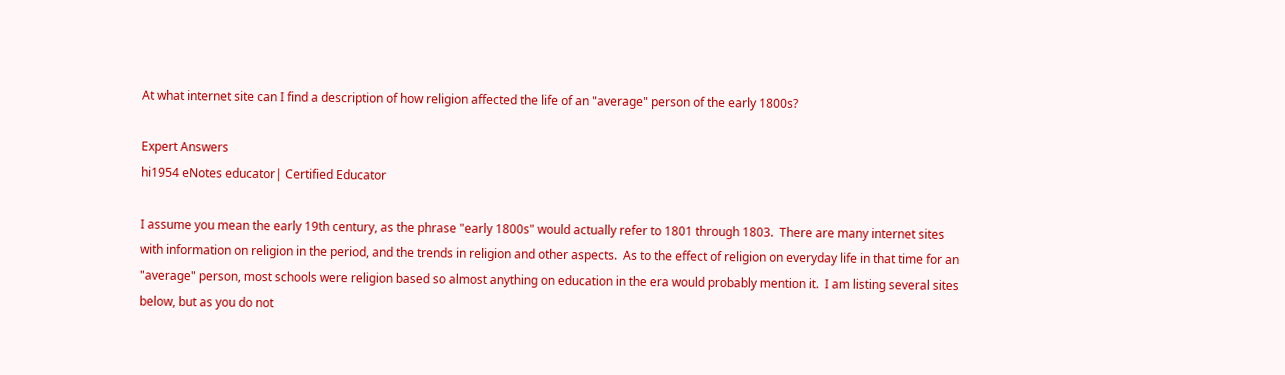At what internet site can I find a description of how religion affected the life of an "average" person of the early 1800s?

Expert Answers
hi1954 eNotes educator| Certified Educator

I assume you mean the early 19th century, as the phrase "early 1800s" would actually refer to 1801 through 1803.  There are many internet sites with information on religion in the period, and the trends in religion and other aspects.  As to the effect of religion on everyday life in that time for an "average" person, most schools were religion based so almost anything on education in the era would probably mention it.  I am listing several sites below, but as you do not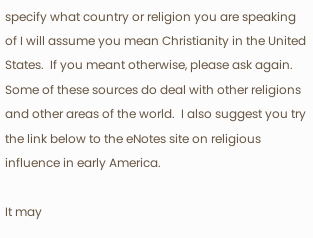specify what country or religion you are speaking of I will assume you mean Christianity in the United States.  If you meant otherwise, please ask again.  Some of these sources do deal with other religions and other areas of the world.  I also suggest you try the link below to the eNotes site on religious influence in early America.

It may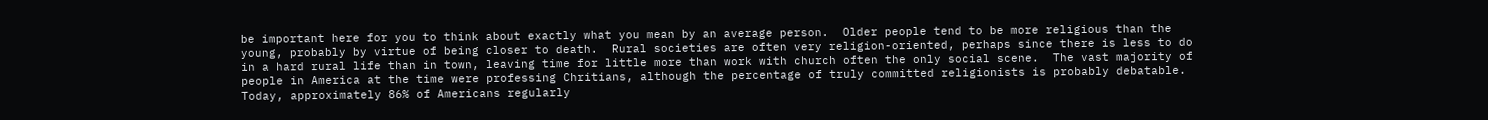be important here for you to think about exactly what you mean by an average person.  Older people tend to be more religious than the young, probably by virtue of being closer to death.  Rural societies are often very religion-oriented, perhaps since there is less to do in a hard rural life than in town, leaving time for little more than work with church often the only social scene.  The vast majority of people in America at the time were professing Chritians, although the percentage of truly committed religionists is probably debatable.  Today, approximately 86% of Americans regularly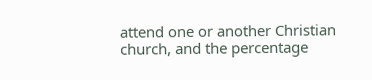attend one or another Christian church, and the percentage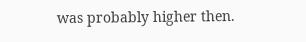was probably higher then.